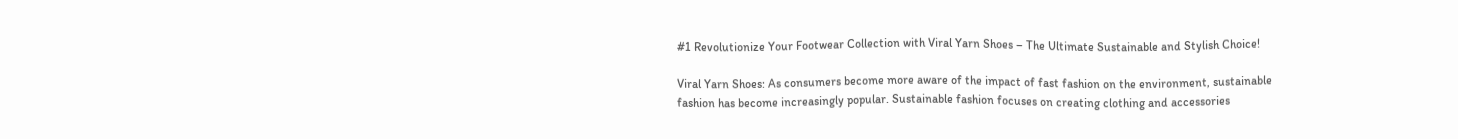#1 Revolutionize Your Footwear Collection with Viral Yarn Shoes – The Ultimate Sustainable and Stylish Choice!

Viral Yarn Shoes: As consumers become more aware of the impact of fast fashion on the environment, sustainable fashion has become increasingly popular. Sustainable fashion focuses on creating clothing and accessories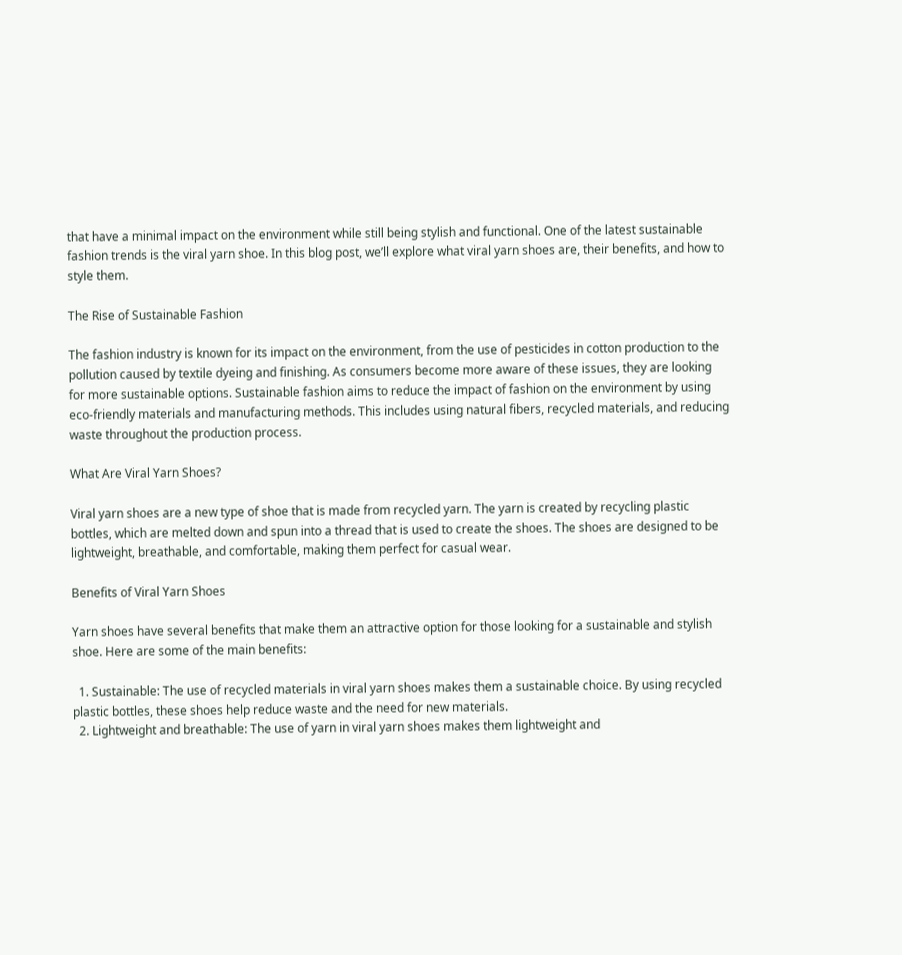that have a minimal impact on the environment while still being stylish and functional. One of the latest sustainable fashion trends is the viral yarn shoe. In this blog post, we’ll explore what viral yarn shoes are, their benefits, and how to style them.

The Rise of Sustainable Fashion

The fashion industry is known for its impact on the environment, from the use of pesticides in cotton production to the pollution caused by textile dyeing and finishing. As consumers become more aware of these issues, they are looking for more sustainable options. Sustainable fashion aims to reduce the impact of fashion on the environment by using eco-friendly materials and manufacturing methods. This includes using natural fibers, recycled materials, and reducing waste throughout the production process.

What Are Viral Yarn Shoes?

Viral yarn shoes are a new type of shoe that is made from recycled yarn. The yarn is created by recycling plastic bottles, which are melted down and spun into a thread that is used to create the shoes. The shoes are designed to be lightweight, breathable, and comfortable, making them perfect for casual wear.

Benefits of Viral Yarn Shoes

Yarn shoes have several benefits that make them an attractive option for those looking for a sustainable and stylish shoe. Here are some of the main benefits:

  1. Sustainable: The use of recycled materials in viral yarn shoes makes them a sustainable choice. By using recycled plastic bottles, these shoes help reduce waste and the need for new materials.
  2. Lightweight and breathable: The use of yarn in viral yarn shoes makes them lightweight and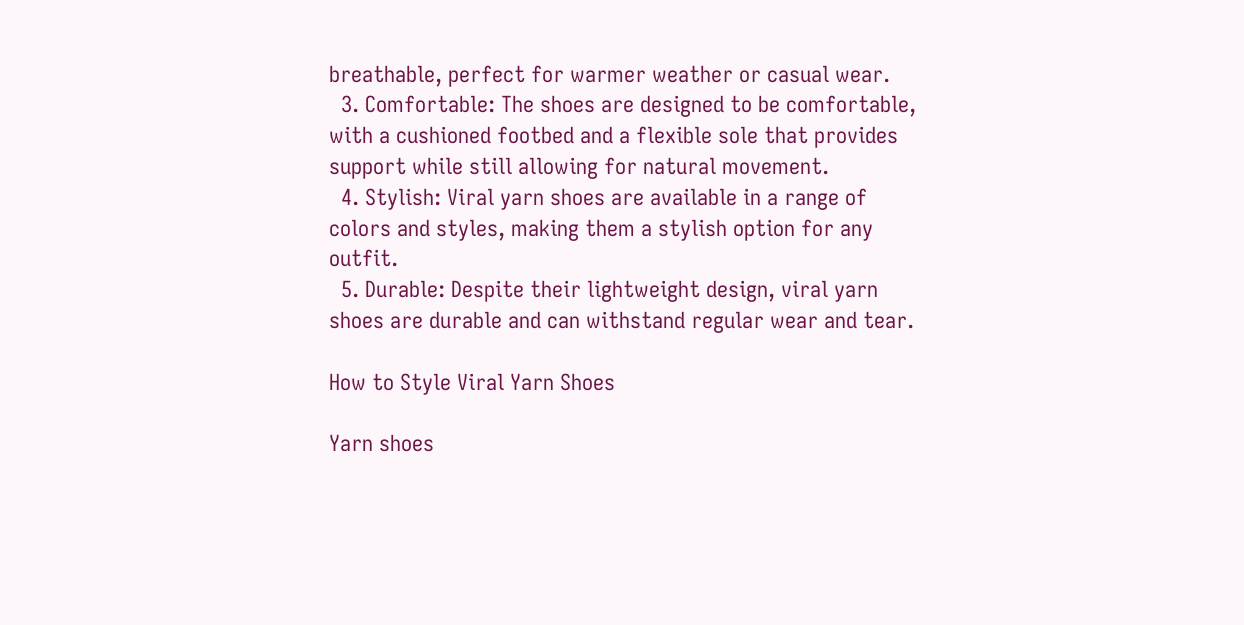breathable, perfect for warmer weather or casual wear.
  3. Comfortable: The shoes are designed to be comfortable, with a cushioned footbed and a flexible sole that provides support while still allowing for natural movement.
  4. Stylish: Viral yarn shoes are available in a range of colors and styles, making them a stylish option for any outfit.
  5. Durable: Despite their lightweight design, viral yarn shoes are durable and can withstand regular wear and tear.

How to Style Viral Yarn Shoes

Yarn shoes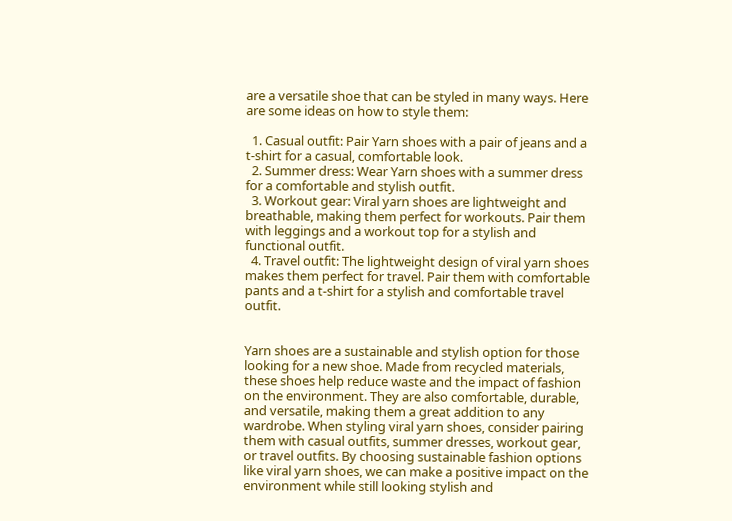are a versatile shoe that can be styled in many ways. Here are some ideas on how to style them:

  1. Casual outfit: Pair Yarn shoes with a pair of jeans and a t-shirt for a casual, comfortable look.
  2. Summer dress: Wear Yarn shoes with a summer dress for a comfortable and stylish outfit.
  3. Workout gear: Viral yarn shoes are lightweight and breathable, making them perfect for workouts. Pair them with leggings and a workout top for a stylish and functional outfit.
  4. Travel outfit: The lightweight design of viral yarn shoes makes them perfect for travel. Pair them with comfortable pants and a t-shirt for a stylish and comfortable travel outfit.


Yarn shoes are a sustainable and stylish option for those looking for a new shoe. Made from recycled materials, these shoes help reduce waste and the impact of fashion on the environment. They are also comfortable, durable, and versatile, making them a great addition to any wardrobe. When styling viral yarn shoes, consider pairing them with casual outfits, summer dresses, workout gear, or travel outfits. By choosing sustainable fashion options like viral yarn shoes, we can make a positive impact on the environment while still looking stylish and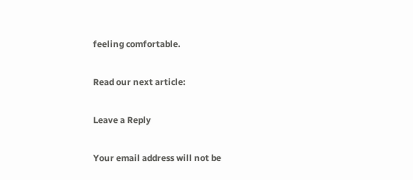feeling comfortable.

Read our next article:

Leave a Reply

Your email address will not be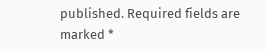published. Required fields are marked *